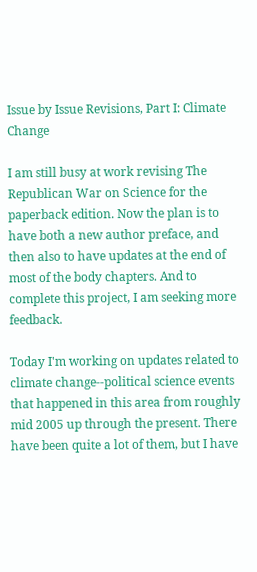Issue by Issue Revisions, Part I: Climate Change

I am still busy at work revising The Republican War on Science for the paperback edition. Now the plan is to have both a new author preface, and then also to have updates at the end of most of the body chapters. And to complete this project, I am seeking more feedback.

Today I'm working on updates related to climate change--political science events that happened in this area from roughly mid 2005 up through the present. There have been quite a lot of them, but I have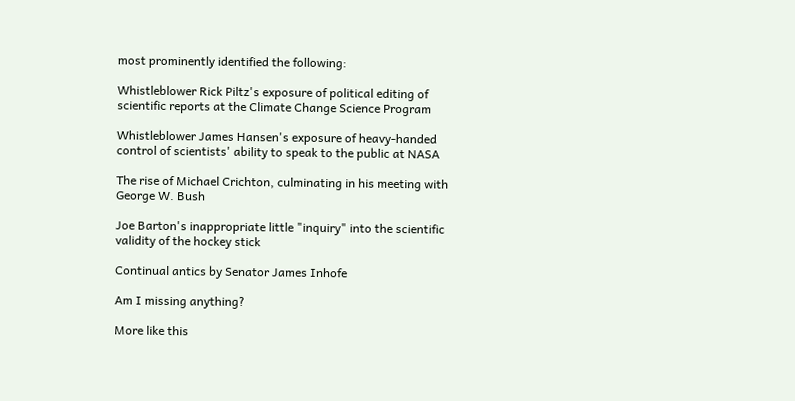most prominently identified the following:

Whistleblower Rick Piltz's exposure of political editing of scientific reports at the Climate Change Science Program

Whistleblower James Hansen's exposure of heavy-handed control of scientists' ability to speak to the public at NASA

The rise of Michael Crichton, culminating in his meeting with George W. Bush

Joe Barton's inappropriate little "inquiry" into the scientific validity of the hockey stick

Continual antics by Senator James Inhofe

Am I missing anything?

More like this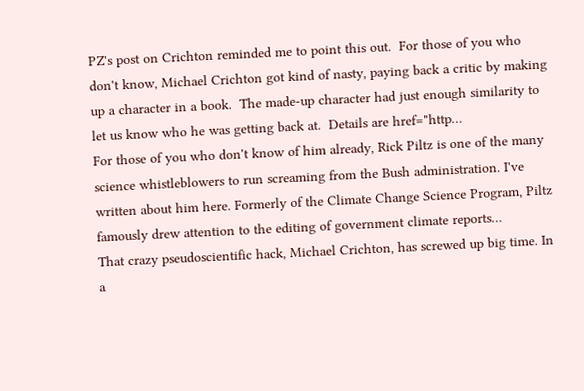PZ's post on Crichton reminded me to point this out.  For those of you who don't know, Michael Crichton got kind of nasty, paying back a critic by making up a character in a book.  The made-up character had just enough similarity to let us know who he was getting back at.  Details are href="http…
For those of you who don't know of him already, Rick Piltz is one of the many science whistleblowers to run screaming from the Bush administration. I've written about him here. Formerly of the Climate Change Science Program, Piltz famously drew attention to the editing of government climate reports…
That crazy pseudoscientific hack, Michael Crichton, has screwed up big time. In a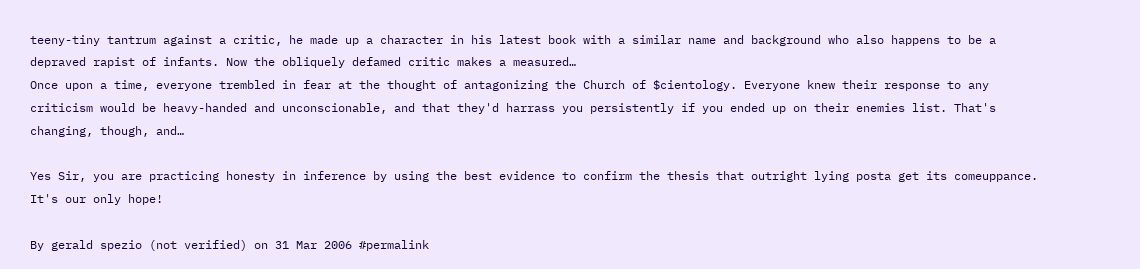teeny-tiny tantrum against a critic, he made up a character in his latest book with a similar name and background who also happens to be a depraved rapist of infants. Now the obliquely defamed critic makes a measured…
Once upon a time, everyone trembled in fear at the thought of antagonizing the Church of $cientology. Everyone knew their response to any criticism would be heavy-handed and unconscionable, and that they'd harrass you persistently if you ended up on their enemies list. That's changing, though, and…

Yes Sir, you are practicing honesty in inference by using the best evidence to confirm the thesis that outright lying posta get its comeuppance. It's our only hope!

By gerald spezio (not verified) on 31 Mar 2006 #permalink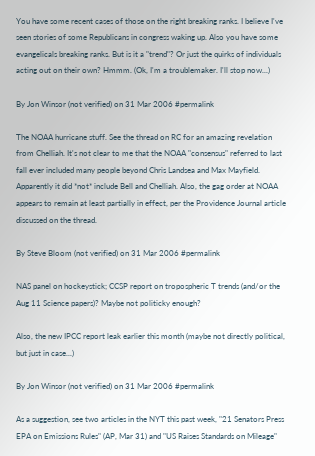You have some recent cases of those on the right breaking ranks. I believe I've seen stories of some Republicans in congress waking up. Also you have some evangelicals breaking ranks. But is it a "trend"? Or just the quirks of individuals acting out on their own? Hmmm. (Ok, I'm a troublemaker. I'll stop now...)

By Jon Winsor (not verified) on 31 Mar 2006 #permalink

The NOAA hurricane stuff. See the thread on RC for an amazing revelation from Chelliah. It's not clear to me that the NOAA "consensus" referred to last fall ever included many people beyond Chris Landsea and Max Mayfield. Apparently it did *not* include Bell and Chelliah. Also, the gag order at NOAA appears to remain at least partially in effect, per the Providence Journal article discussed on the thread.

By Steve Bloom (not verified) on 31 Mar 2006 #permalink

NAS panel on hockeystick; CCSP report on tropospheric T trends (and/or the Aug 11 Science papers)? Maybe not politicky enough?

Also, the new IPCC report leak earlier this month (maybe not directly political, but just in case...)

By Jon Winsor (not verified) on 31 Mar 2006 #permalink

As a suggestion, see two articles in the NYT this past week, "21 Senators Press EPA on Emissions Rules" (AP, Mar 31) and "US Raises Standards on Mileage"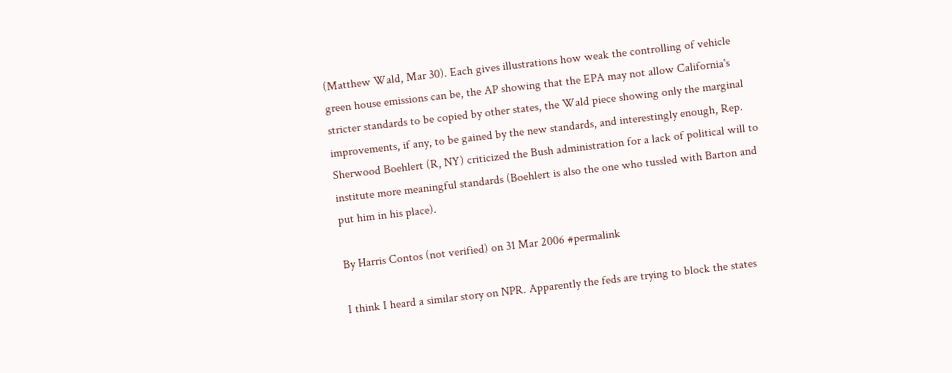(Matthew Wald, Mar 30). Each gives illustrations how weak the controlling of vehicle green house emissions can be, the AP showing that the EPA may not allow California's stricter standards to be copied by other states, the Wald piece showing only the marginal improvements, if any, to be gained by the new standards, and interestingly enough, Rep. Sherwood Boehlert (R, NY) criticized the Bush administration for a lack of political will to institute more meaningful standards (Boehlert is also the one who tussled with Barton and put him in his place).

By Harris Contos (not verified) on 31 Mar 2006 #permalink

I think I heard a similar story on NPR. Apparently the feds are trying to block the states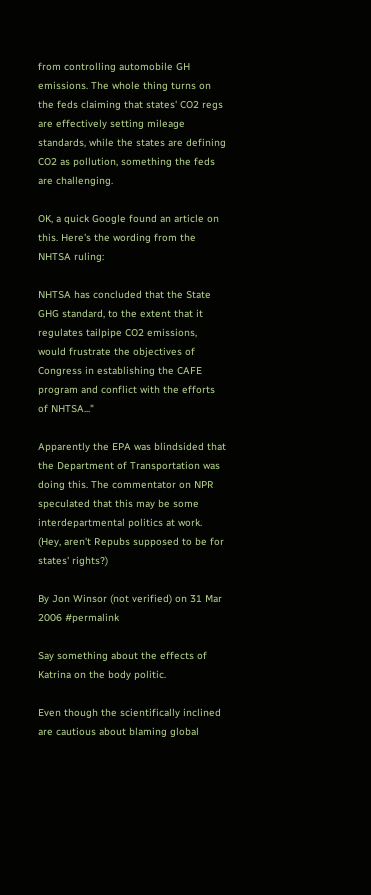from controlling automobile GH emissions. The whole thing turns on the feds claiming that states' CO2 regs are effectively setting mileage standards, while the states are defining CO2 as pollution, something the feds are challenging.

OK, a quick Google found an article on this. Here's the wording from the NHTSA ruling:

NHTSA has concluded that the State GHG standard, to the extent that it regulates tailpipe CO2 emissions, would frustrate the objectives of Congress in establishing the CAFE program and conflict with the efforts of NHTSA..."

Apparently the EPA was blindsided that the Department of Transportation was doing this. The commentator on NPR speculated that this may be some interdepartmental politics at work. (Hey, aren't Repubs supposed to be for states' rights?)

By Jon Winsor (not verified) on 31 Mar 2006 #permalink

Say something about the effects of Katrina on the body politic.

Even though the scientifically inclined are cautious about blaming global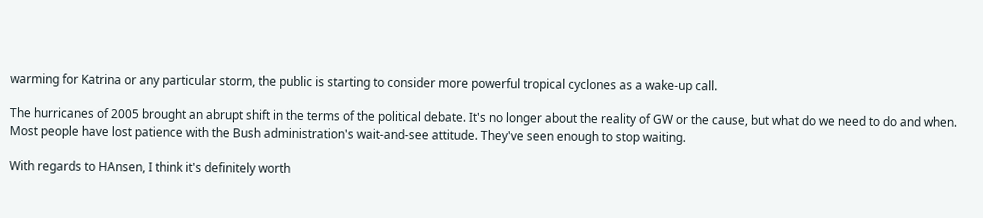warming for Katrina or any particular storm, the public is starting to consider more powerful tropical cyclones as a wake-up call.

The hurricanes of 2005 brought an abrupt shift in the terms of the political debate. It's no longer about the reality of GW or the cause, but what do we need to do and when. Most people have lost patience with the Bush administration's wait-and-see attitude. They've seen enough to stop waiting.

With regards to HAnsen, I think it's definitely worth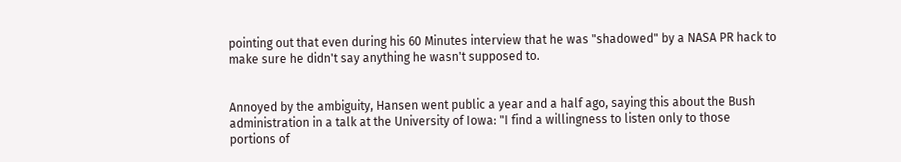pointing out that even during his 60 Minutes interview that he was "shadowed" by a NASA PR hack to make sure he didn't say anything he wasn't supposed to.


Annoyed by the ambiguity, Hansen went public a year and a half ago, saying this about the Bush administration in a talk at the University of Iowa: "I find a willingness to listen only to those portions of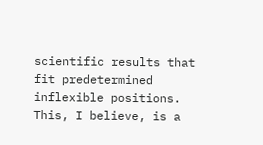scientific results that fit predetermined inflexible positions. This, I believe, is a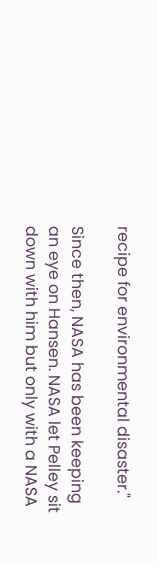recipe for environmental disaster."

Since then, NASA has been keeping an eye on Hansen. NASA let Pelley sit down with him but only with a NASA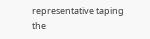representative taping the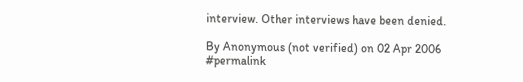interview. Other interviews have been denied.

By Anonymous (not verified) on 02 Apr 2006 #permalink